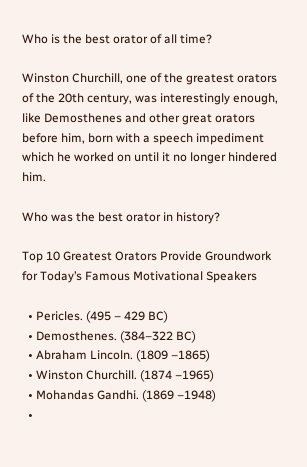Who is the best orator of all time?

Winston Churchill, one of the greatest orators of the 20th century, was interestingly enough, like Demosthenes and other great orators before him, born with a speech impediment which he worked on until it no longer hindered him.

Who was the best orator in history?

Top 10 Greatest Orators Provide Groundwork for Today’s Famous Motivational Speakers

  • Pericles. (495 – 429 BC)
  • Demosthenes. (384–322 BC)
  • Abraham Lincoln. (1809 –1865)
  • Winston Churchill. (1874 –1965)
  • Mohandas Gandhi. (1869 –1948)
  •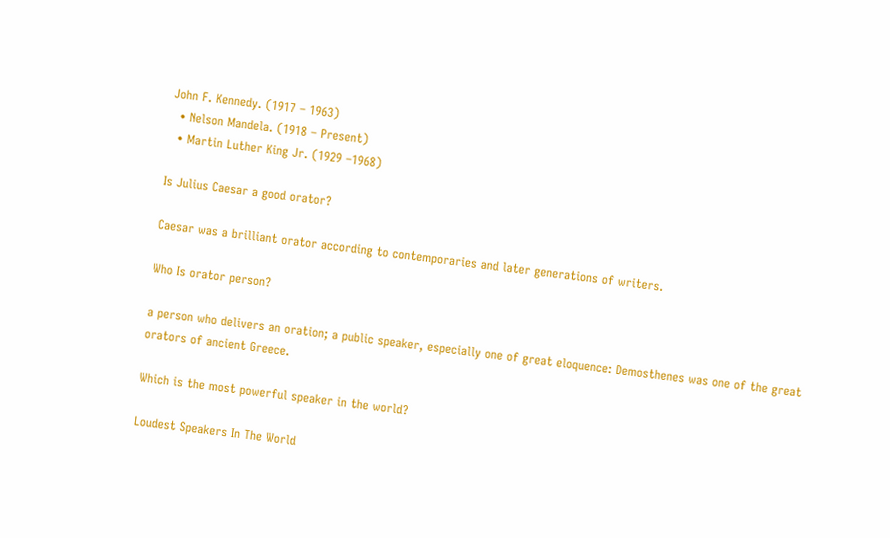John F. Kennedy. (1917 – 1963)
  • Nelson Mandela. (1918 – Present)
  • Martin Luther King Jr. (1929 –1968)

Is Julius Caesar a good orator?

Caesar was a brilliant orator according to contemporaries and later generations of writers.

Who Is orator person?

a person who delivers an oration; a public speaker, especially one of great eloquence: Demosthenes was one of the great orators of ancient Greece.

Which is the most powerful speaker in the world?

Loudest Speakers In The World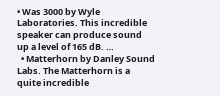• Was 3000 by Wyle Laboratories. This incredible speaker can produce sound up a level of 165 dB. …
  • Matterhorn by Danley Sound Labs. The Matterhorn is a quite incredible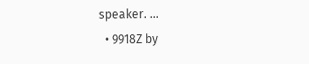speaker. …
  • 9918Z by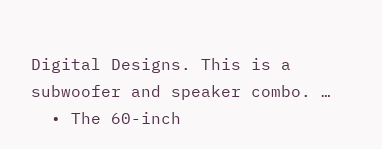Digital Designs. This is a subwoofer and speaker combo. …
  • The 60-inch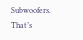Subwoofers. That’s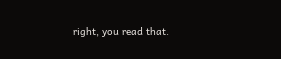right, you read that.